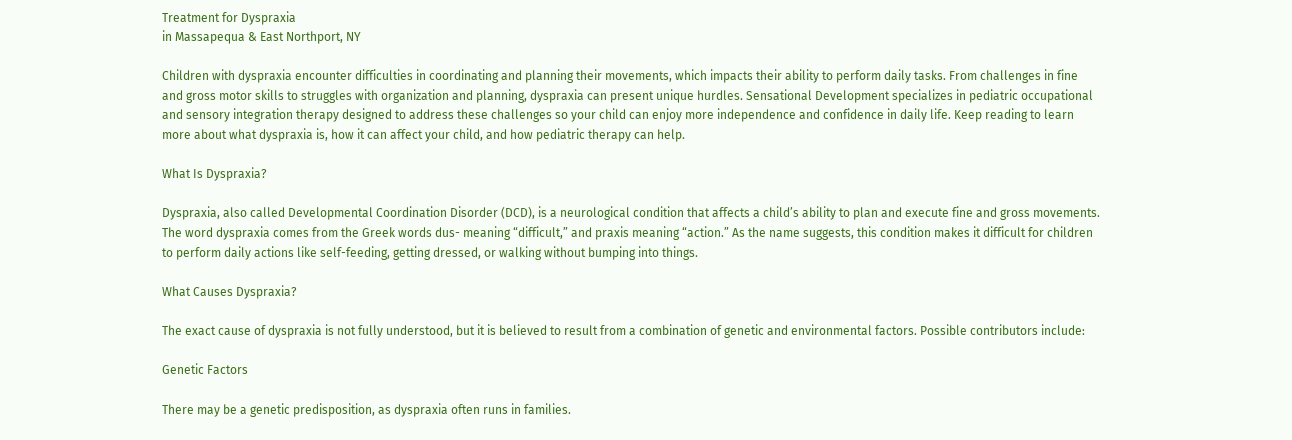Treatment for Dyspraxia
in Massapequa & East Northport, NY

Children with dyspraxia encounter difficulties in coordinating and planning their movements, which impacts their ability to perform daily tasks. From challenges in fine and gross motor skills to struggles with organization and planning, dyspraxia can present unique hurdles. Sensational Development specializes in pediatric occupational and sensory integration therapy designed to address these challenges so your child can enjoy more independence and confidence in daily life. Keep reading to learn more about what dyspraxia is, how it can affect your child, and how pediatric therapy can help.

What Is Dyspraxia?

Dyspraxia, also called Developmental Coordination Disorder (DCD), is a neurological condition that affects a child’s ability to plan and execute fine and gross movements. The word dyspraxia comes from the Greek words dus- meaning “difficult,” and praxis meaning “action.” As the name suggests, this condition makes it difficult for children to perform daily actions like self-feeding, getting dressed, or walking without bumping into things.

What Causes Dyspraxia?

The exact cause of dyspraxia is not fully understood, but it is believed to result from a combination of genetic and environmental factors. Possible contributors include:

Genetic Factors

There may be a genetic predisposition, as dyspraxia often runs in families.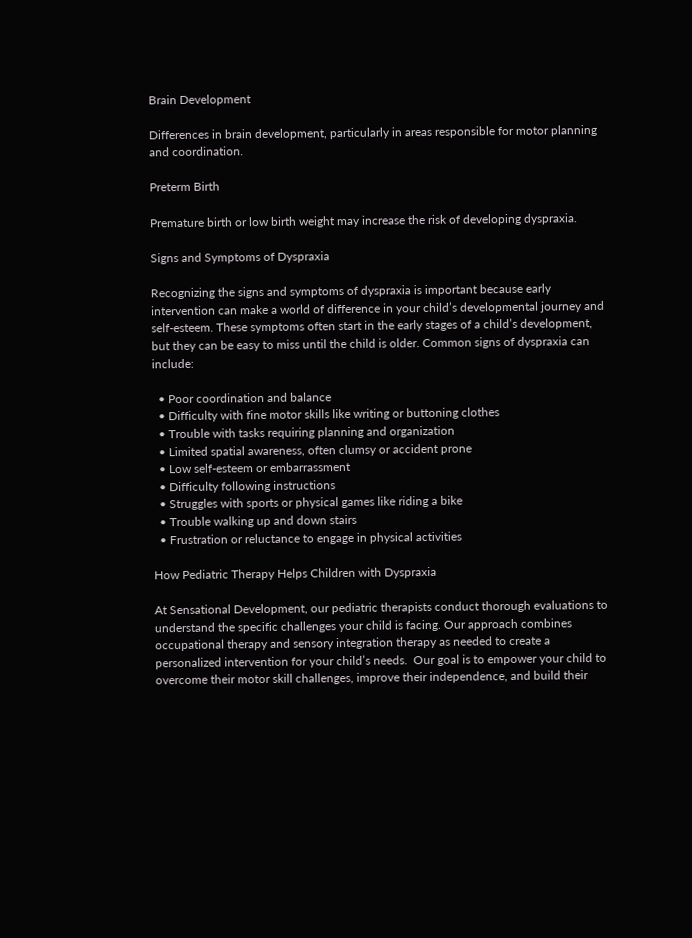Brain Development

Differences in brain development, particularly in areas responsible for motor planning and coordination.

Preterm Birth

Premature birth or low birth weight may increase the risk of developing dyspraxia.

Signs and Symptoms of Dyspraxia

Recognizing the signs and symptoms of dyspraxia is important because early intervention can make a world of difference in your child’s developmental journey and self-esteem. These symptoms often start in the early stages of a child’s development, but they can be easy to miss until the child is older. Common signs of dyspraxia can include:

  • Poor coordination and balance
  • Difficulty with fine motor skills like writing or buttoning clothes
  • Trouble with tasks requiring planning and organization
  • Limited spatial awareness, often clumsy or accident prone
  • Low self-esteem or embarrassment
  • Difficulty following instructions
  • Struggles with sports or physical games like riding a bike
  • Trouble walking up and down stairs
  • Frustration or reluctance to engage in physical activities

How Pediatric Therapy Helps Children with Dyspraxia

At Sensational Development, our pediatric therapists conduct thorough evaluations to understand the specific challenges your child is facing. Our approach combines occupational therapy and sensory integration therapy as needed to create a personalized intervention for your child’s needs.  Our goal is to empower your child to overcome their motor skill challenges, improve their independence, and build their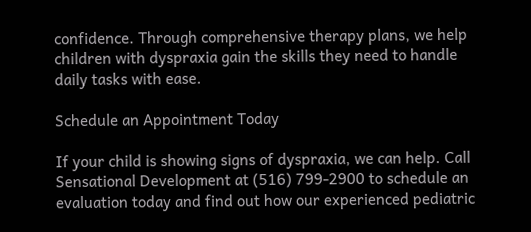confidence. Through comprehensive therapy plans, we help children with dyspraxia gain the skills they need to handle daily tasks with ease.

Schedule an Appointment Today

If your child is showing signs of dyspraxia, we can help. Call Sensational Development at (516) 799-2900 to schedule an evaluation today and find out how our experienced pediatric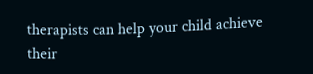therapists can help your child achieve their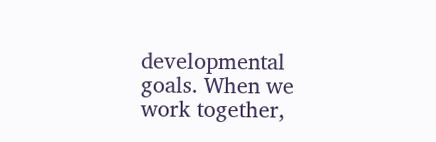developmental goals. When we work together,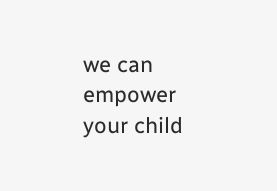we can empower your child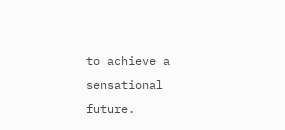to achieve a sensational future.